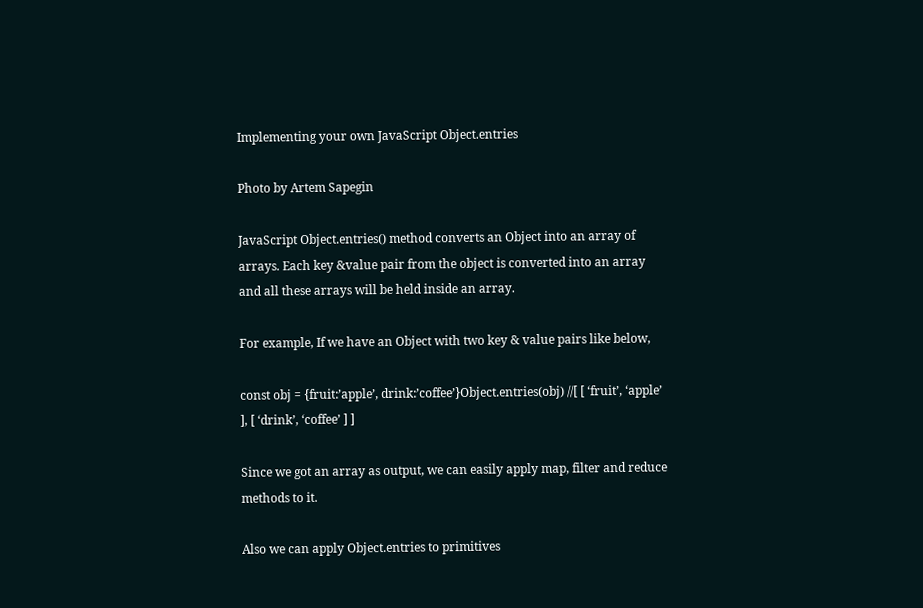Implementing your own JavaScript Object.entries

Photo by Artem Sapegin

JavaScript Object.entries() method converts an Object into an array of arrays. Each key &value pair from the object is converted into an array and all these arrays will be held inside an array.

For example, If we have an Object with two key & value pairs like below,

const obj = {fruit:’apple’, drink:’coffee’}Object.entries(obj) //[ [ ‘fruit’, ‘apple’ ], [ ‘drink’, ‘coffee’ ] ]

Since we got an array as output, we can easily apply map, filter and reduce methods to it.

Also we can apply Object.entries to primitives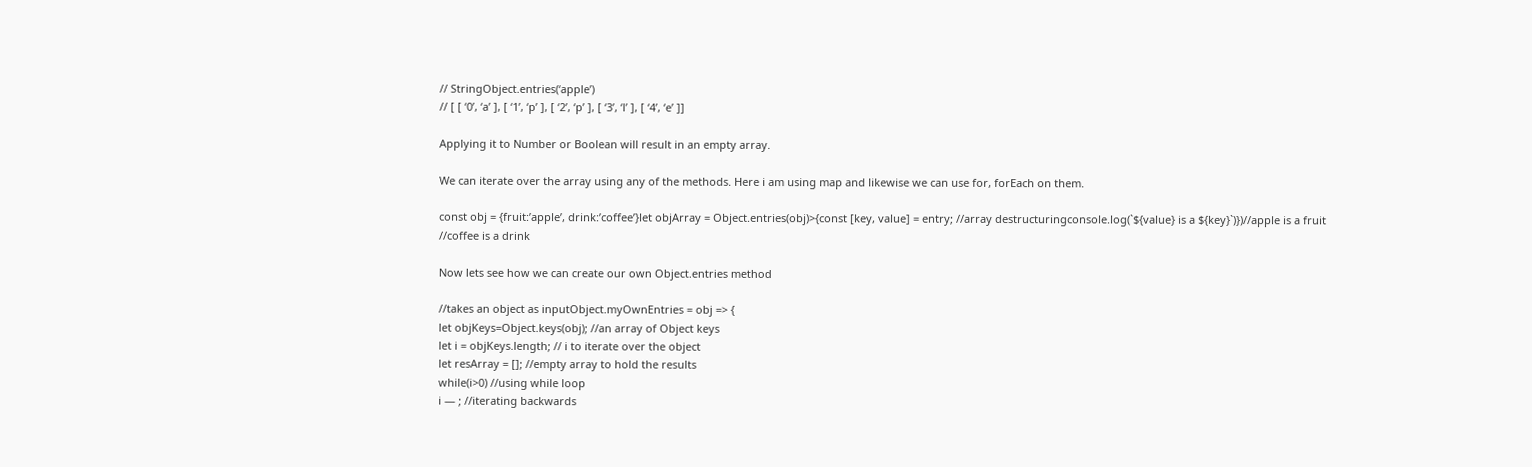// StringObject.entries(‘apple’)
// [ [ ‘0’, ‘a’ ], [ ‘1’, ‘p’ ], [ ‘2’, ‘p’ ], [ ‘3’, ‘l’ ], [ ‘4’, ‘e’ ]]

Applying it to Number or Boolean will result in an empty array.

We can iterate over the array using any of the methods. Here i am using map and likewise we can use for, forEach on them.

const obj = {fruit:’apple’, drink:’coffee’}let objArray = Object.entries(obj)>{const [key, value] = entry; //array destructuringconsole.log(`${value} is a ${key}`)})//apple is a fruit
//coffee is a drink

Now lets see how we can create our own Object.entries method

//takes an object as inputObject.myOwnEntries = obj => {
let objKeys=Object.keys(obj); //an array of Object keys
let i = objKeys.length; // i to iterate over the object
let resArray = []; //empty array to hold the results
while(i>0) //using while loop
i — ; //iterating backwards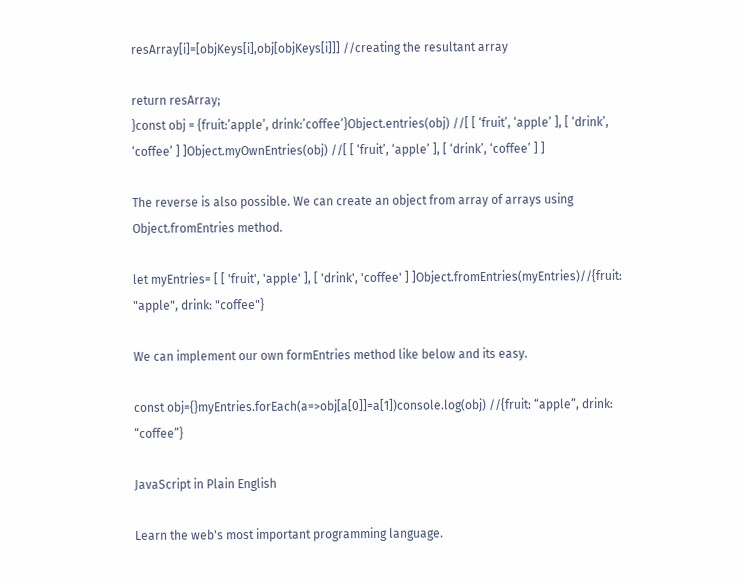resArray[i]=[objKeys[i],obj[objKeys[i]]] //creating the resultant array

return resArray;
}const obj = {fruit:’apple’, drink:’coffee’}Object.entries(obj) //[ [ ‘fruit’, ‘apple’ ], [ ‘drink’, ‘coffee’ ] ]Object.myOwnEntries(obj) //[ [ ‘fruit’, ‘apple’ ], [ ‘drink’, ‘coffee’ ] ]

The reverse is also possible. We can create an object from array of arrays using Object.fromEntries method.

let myEntries= [ [ 'fruit', 'apple' ], [ 'drink', 'coffee' ] ]Object.fromEntries(myEntries)//{fruit: "apple", drink: "coffee"}

We can implement our own formEntries method like below and its easy.

const obj={}myEntries.forEach(a=>obj[a[0]]=a[1])console.log(obj) //{fruit: “apple”, drink: “coffee”}

JavaScript in Plain English

Learn the web's most important programming language.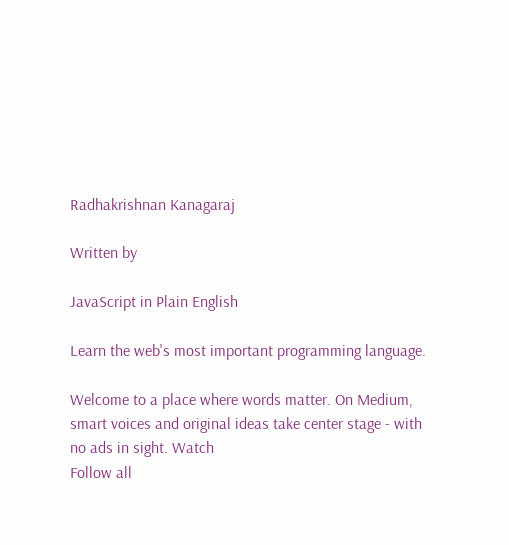Radhakrishnan Kanagaraj

Written by

JavaScript in Plain English

Learn the web's most important programming language.

Welcome to a place where words matter. On Medium, smart voices and original ideas take center stage - with no ads in sight. Watch
Follow all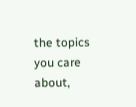the topics you care about,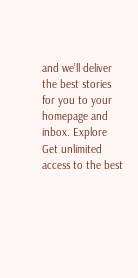and we’ll deliver the best stories for you to your homepage and inbox. Explore
Get unlimited access to the best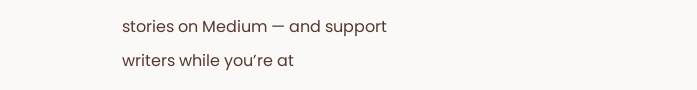stories on Medium — and support writers while you’re at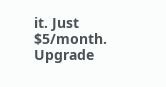it. Just $5/month. Upgrade